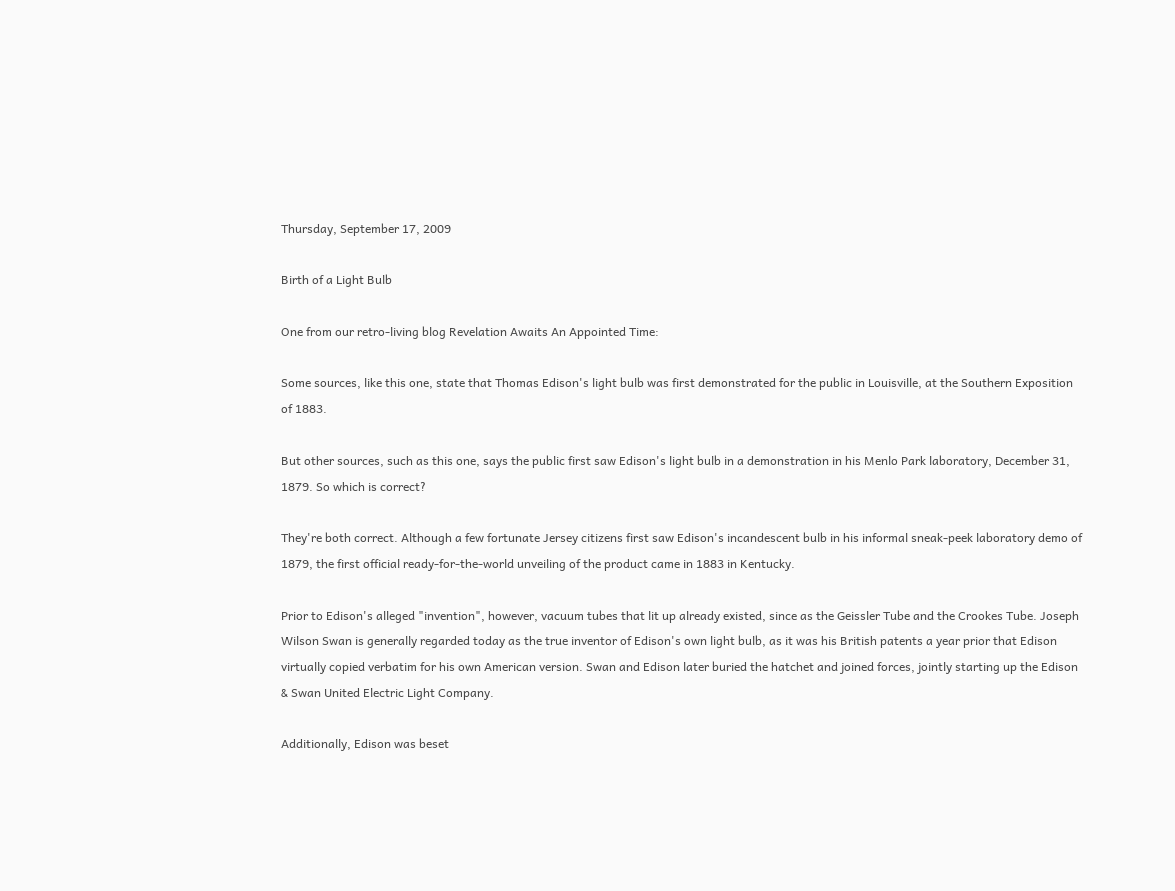Thursday, September 17, 2009

Birth of a Light Bulb

One from our retro-living blog Revelation Awaits An Appointed Time:

Some sources, like this one, state that Thomas Edison's light bulb was first demonstrated for the public in Louisville, at the Southern Exposition of 1883.

But other sources, such as this one, says the public first saw Edison's light bulb in a demonstration in his Menlo Park laboratory, December 31, 1879. So which is correct?

They're both correct. Although a few fortunate Jersey citizens first saw Edison's incandescent bulb in his informal sneak-peek laboratory demo of 1879, the first official ready-for-the-world unveiling of the product came in 1883 in Kentucky.

Prior to Edison's alleged "invention", however, vacuum tubes that lit up already existed, since as the Geissler Tube and the Crookes Tube. Joseph Wilson Swan is generally regarded today as the true inventor of Edison's own light bulb, as it was his British patents a year prior that Edison virtually copied verbatim for his own American version. Swan and Edison later buried the hatchet and joined forces, jointly starting up the Edison & Swan United Electric Light Company.

Additionally, Edison was beset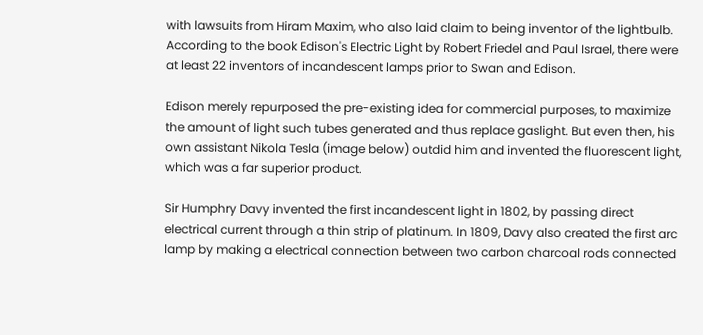with lawsuits from Hiram Maxim, who also laid claim to being inventor of the lightbulb. According to the book Edison's Electric Light by Robert Friedel and Paul Israel, there were at least 22 inventors of incandescent lamps prior to Swan and Edison.

Edison merely repurposed the pre-existing idea for commercial purposes, to maximize the amount of light such tubes generated and thus replace gaslight. But even then, his own assistant Nikola Tesla (image below) outdid him and invented the fluorescent light, which was a far superior product.

Sir Humphry Davy invented the first incandescent light in 1802, by passing direct electrical current through a thin strip of platinum. In 1809, Davy also created the first arc lamp by making a electrical connection between two carbon charcoal rods connected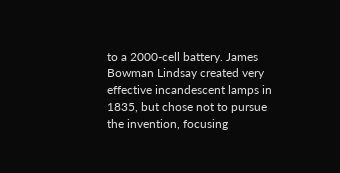to a 2000-cell battery. James Bowman Lindsay created very effective incandescent lamps in 1835, but chose not to pursue the invention, focusing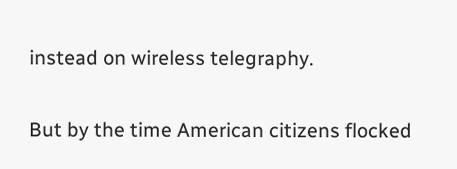instead on wireless telegraphy.

But by the time American citizens flocked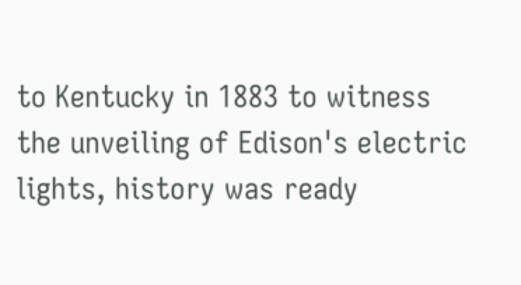to Kentucky in 1883 to witness the unveiling of Edison's electric lights, history was ready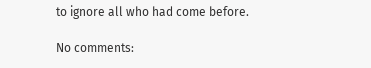to ignore all who had come before.

No comments: